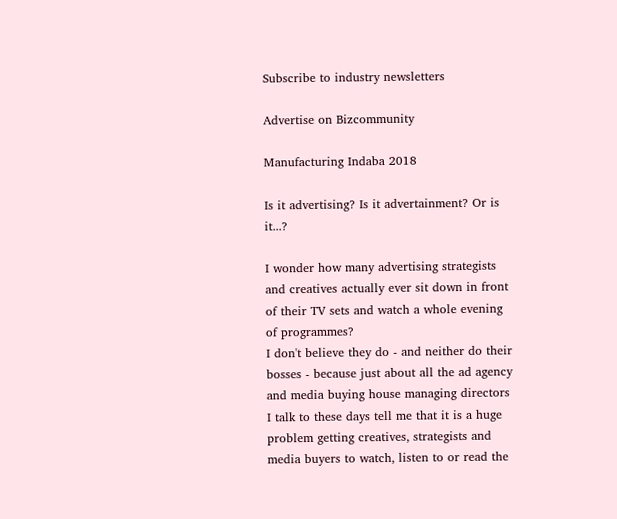Subscribe to industry newsletters

Advertise on Bizcommunity

Manufacturing Indaba 2018

Is it advertising? Is it advertainment? Or is it...?

I wonder how many advertising strategists and creatives actually ever sit down in front of their TV sets and watch a whole evening of programmes?
I don't believe they do - and neither do their bosses - because just about all the ad agency and media buying house managing directors I talk to these days tell me that it is a huge problem getting creatives, strategists and media buyers to watch, listen to or read the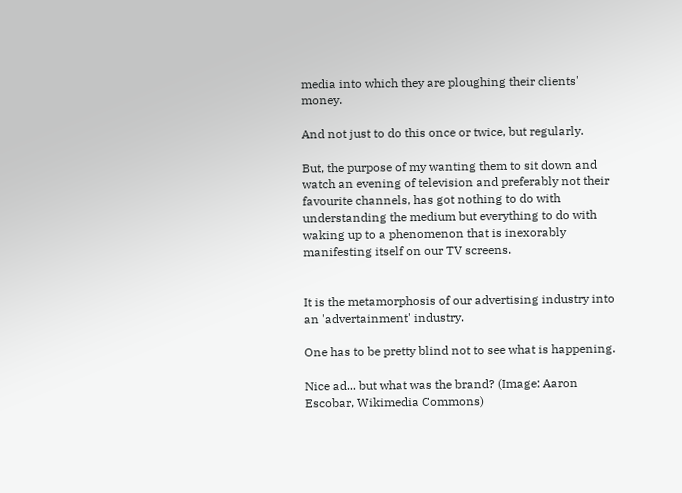media into which they are ploughing their clients' money.

And not just to do this once or twice, but regularly.

But, the purpose of my wanting them to sit down and watch an evening of television and preferably not their favourite channels, has got nothing to do with understanding the medium but everything to do with waking up to a phenomenon that is inexorably manifesting itself on our TV screens.


It is the metamorphosis of our advertising industry into an 'advertainment' industry.

One has to be pretty blind not to see what is happening.

Nice ad... but what was the brand? (Image: Aaron Escobar, Wikimedia Commons)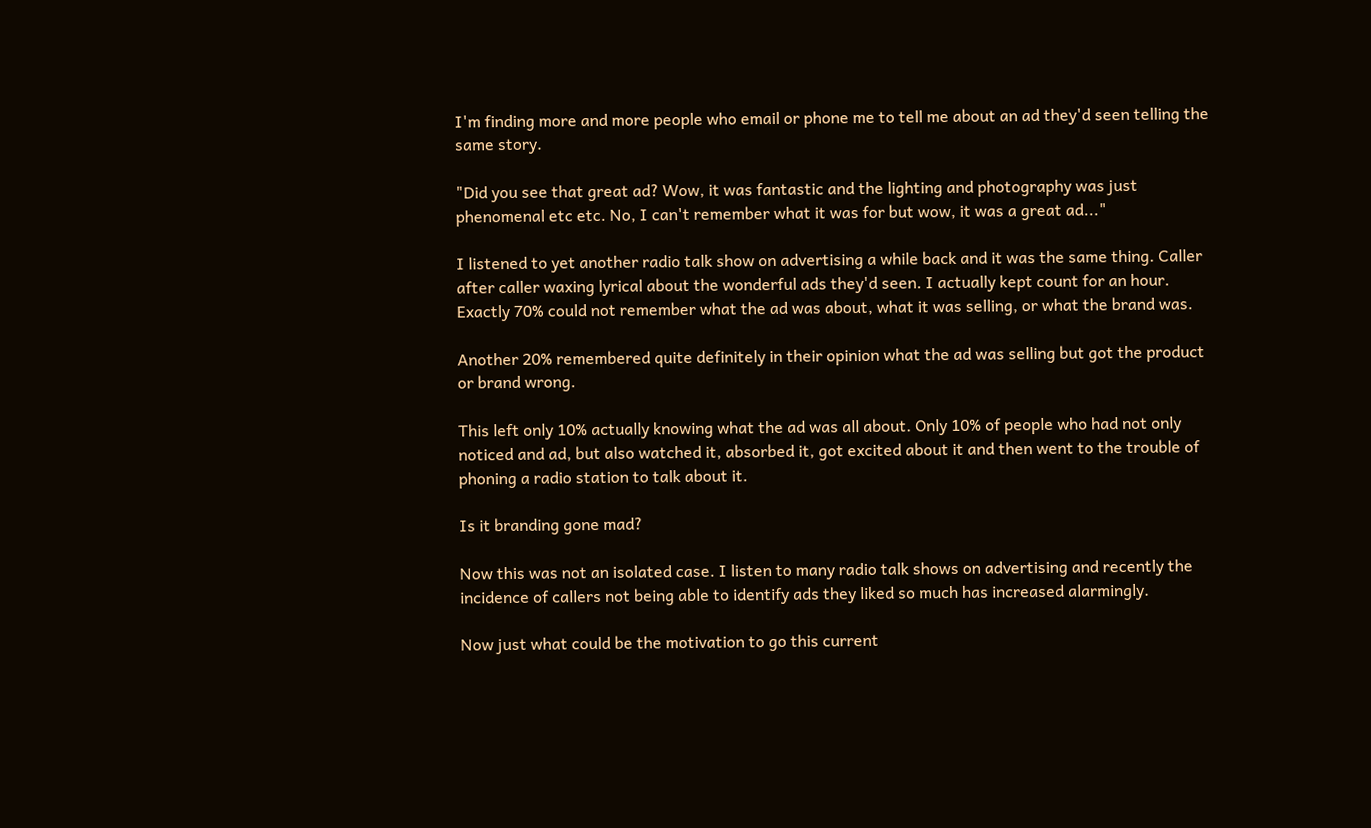I'm finding more and more people who email or phone me to tell me about an ad they'd seen telling the same story.

"Did you see that great ad? Wow, it was fantastic and the lighting and photography was just phenomenal etc etc. No, I can't remember what it was for but wow, it was a great ad..."

I listened to yet another radio talk show on advertising a while back and it was the same thing. Caller after caller waxing lyrical about the wonderful ads they'd seen. I actually kept count for an hour. Exactly 70% could not remember what the ad was about, what it was selling, or what the brand was.

Another 20% remembered quite definitely in their opinion what the ad was selling but got the product or brand wrong.

This left only 10% actually knowing what the ad was all about. Only 10% of people who had not only noticed and ad, but also watched it, absorbed it, got excited about it and then went to the trouble of phoning a radio station to talk about it.

Is it branding gone mad?

Now this was not an isolated case. I listen to many radio talk shows on advertising and recently the incidence of callers not being able to identify ads they liked so much has increased alarmingly.

Now just what could be the motivation to go this current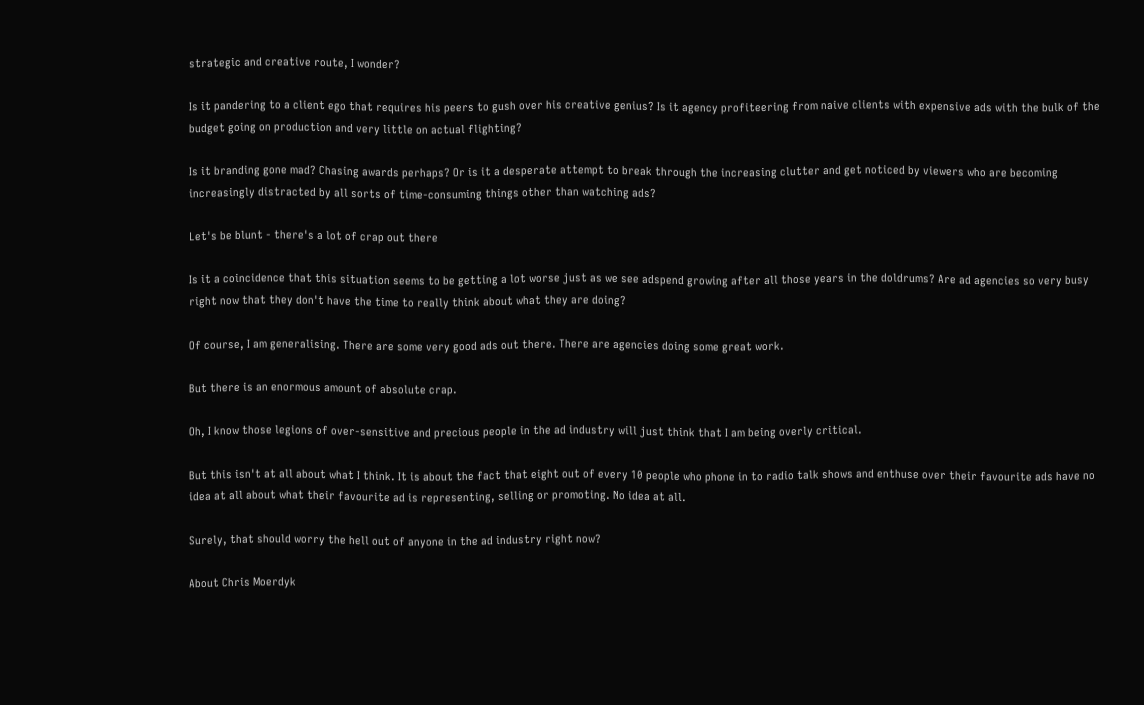strategic and creative route, I wonder?

Is it pandering to a client ego that requires his peers to gush over his creative genius? Is it agency profiteering from naive clients with expensive ads with the bulk of the budget going on production and very little on actual flighting?

Is it branding gone mad? Chasing awards perhaps? Or is it a desperate attempt to break through the increasing clutter and get noticed by viewers who are becoming increasingly distracted by all sorts of time-consuming things other than watching ads?

Let's be blunt - there's a lot of crap out there

Is it a coincidence that this situation seems to be getting a lot worse just as we see adspend growing after all those years in the doldrums? Are ad agencies so very busy right now that they don't have the time to really think about what they are doing?

Of course, I am generalising. There are some very good ads out there. There are agencies doing some great work.

But there is an enormous amount of absolute crap.

Oh, I know those legions of over-sensitive and precious people in the ad industry will just think that I am being overly critical.

But this isn't at all about what I think. It is about the fact that eight out of every 10 people who phone in to radio talk shows and enthuse over their favourite ads have no idea at all about what their favourite ad is representing, selling or promoting. No idea at all.

Surely, that should worry the hell out of anyone in the ad industry right now?

About Chris Moerdyk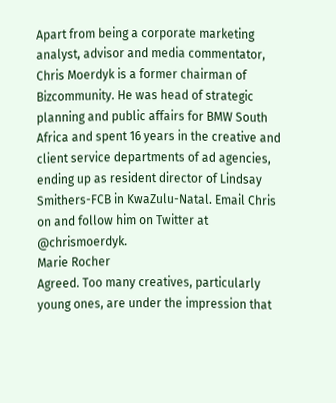Apart from being a corporate marketing analyst, advisor and media commentator, Chris Moerdyk is a former chairman of Bizcommunity. He was head of strategic planning and public affairs for BMW South Africa and spent 16 years in the creative and client service departments of ad agencies, ending up as resident director of Lindsay Smithers-FCB in KwaZulu-Natal. Email Chris on and follow him on Twitter at @chrismoerdyk.
Marie Rocher
Agreed. Too many creatives, particularly young ones, are under the impression that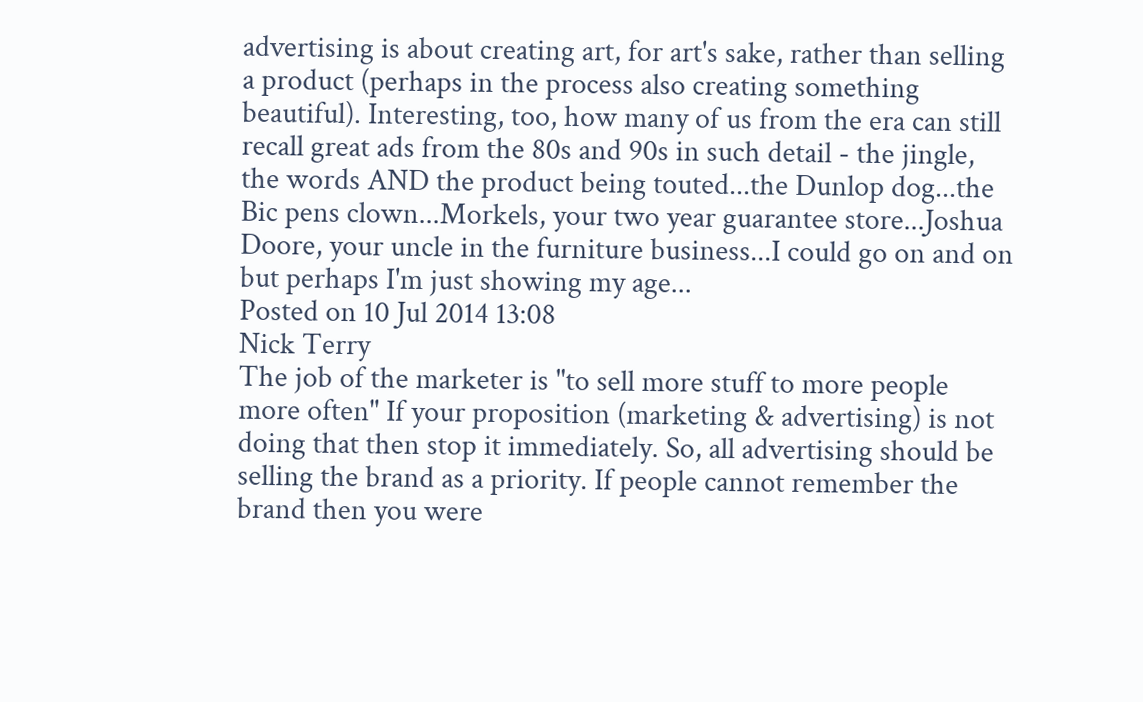advertising is about creating art, for art's sake, rather than selling a product (perhaps in the process also creating something beautiful). Interesting, too, how many of us from the era can still recall great ads from the 80s and 90s in such detail - the jingle, the words AND the product being touted...the Dunlop dog...the Bic pens clown...Morkels, your two year guarantee store...Joshua Doore, your uncle in the furniture business...I could go on and on but perhaps I'm just showing my age...
Posted on 10 Jul 2014 13:08
Nick Terry
The job of the marketer is "to sell more stuff to more people more often" If your proposition (marketing & advertising) is not doing that then stop it immediately. So, all advertising should be selling the brand as a priority. If people cannot remember the brand then you were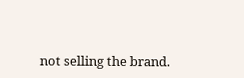not selling the brand.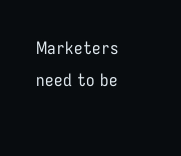Marketers need to be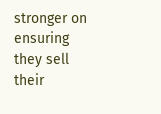stronger on ensuring they sell their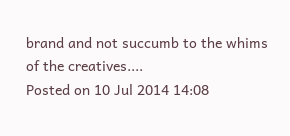brand and not succumb to the whims of the creatives....
Posted on 10 Jul 2014 14:08